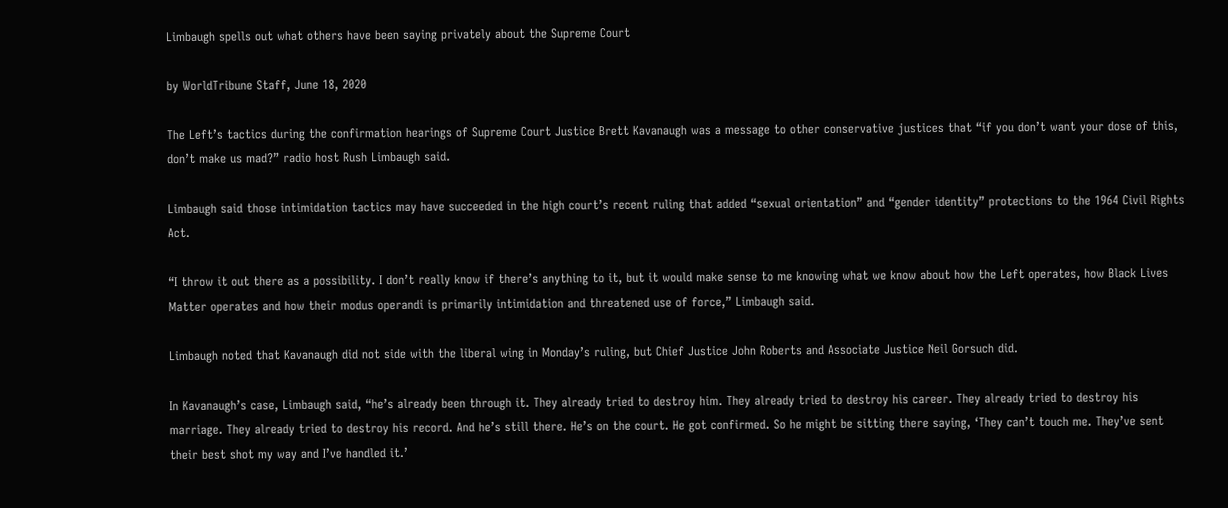Limbaugh spells out what others have been saying privately about the Supreme Court

by WorldTribune Staff, June 18, 2020

The Left’s tactics during the confirmation hearings of Supreme Court Justice Brett Kavanaugh was a message to other conservative justices that “if you don’t want your dose of this, don’t make us mad?” radio host Rush Limbaugh said.

Limbaugh said those intimidation tactics may have succeeded in the high court’s recent ruling that added “sexual orientation” and “gender identity” protections to the 1964 Civil Rights Act.

“I throw it out there as a possibility. I don’t really know if there’s anything to it, but it would make sense to me knowing what we know about how the Left operates, how Black Lives Matter operates and how their modus operandi is primarily intimidation and threatened use of force,” Limbaugh said.

Limbaugh noted that Kavanaugh did not side with the liberal wing in Monday’s ruling, but Chief Justice John Roberts and Associate Justice Neil Gorsuch did.

In Kavanaugh’s case, Limbaugh said, “he’s already been through it. They already tried to destroy him. They already tried to destroy his career. They already tried to destroy his marriage. They already tried to destroy his record. And he’s still there. He’s on the court. He got confirmed. So he might be sitting there saying, ‘They can’t touch me. They’ve sent their best shot my way and I’ve handled it.’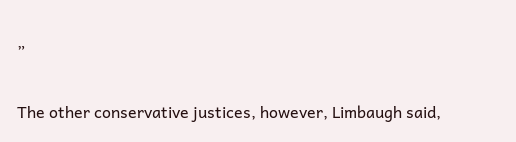”

The other conservative justices, however, Limbaugh said,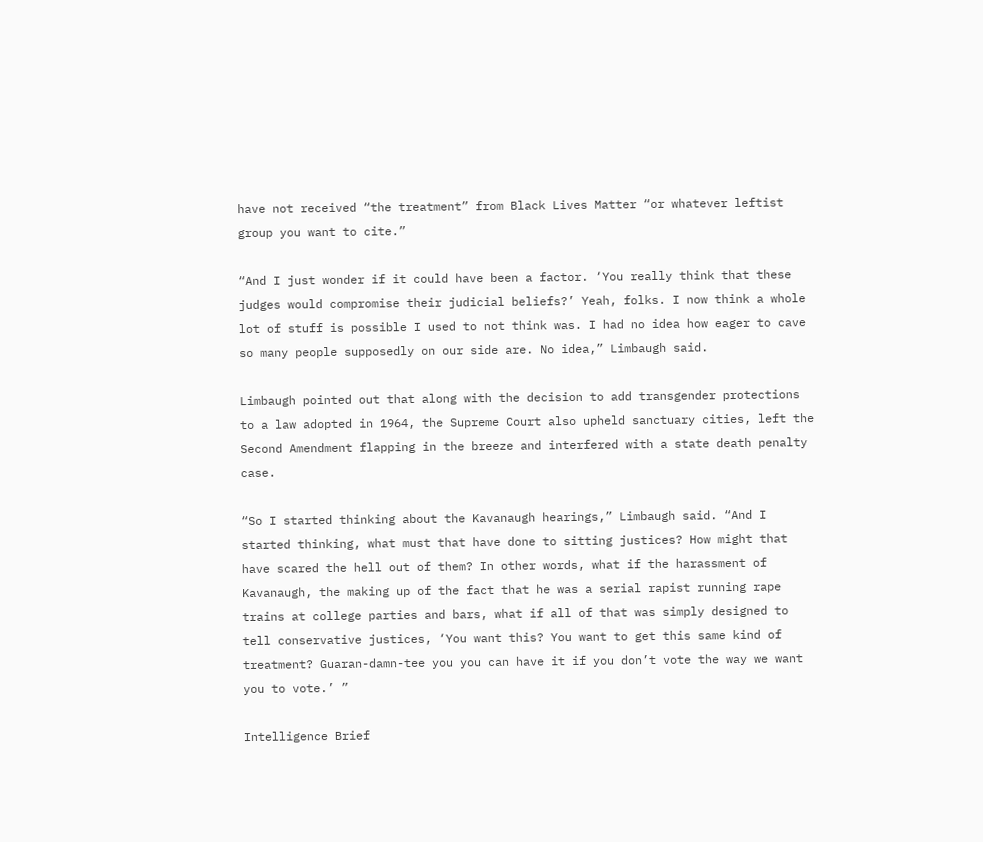have not received “the treatment” from Black Lives Matter “or whatever leftist group you want to cite.”

“And I just wonder if it could have been a factor. ‘You really think that these judges would compromise their judicial beliefs?’ Yeah, folks. I now think a whole lot of stuff is possible I used to not think was. I had no idea how eager to cave so many people supposedly on our side are. No idea,” Limbaugh said.

Limbaugh pointed out that along with the decision to add transgender protections to a law adopted in 1964, the Supreme Court also upheld sanctuary cities, left the Second Amendment flapping in the breeze and interfered with a state death penalty case.

“So I started thinking about the Kavanaugh hearings,” Limbaugh said. “And I started thinking, what must that have done to sitting justices? How might that have scared the hell out of them? In other words, what if the harassment of Kavanaugh, the making up of the fact that he was a serial rapist running rape trains at college parties and bars, what if all of that was simply designed to tell conservative justices, ‘You want this? You want to get this same kind of treatment? Guaran-damn-tee you you can have it if you don’t vote the way we want you to vote.’ ”

Intelligence Brief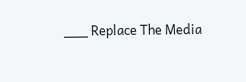___ Replace The Media